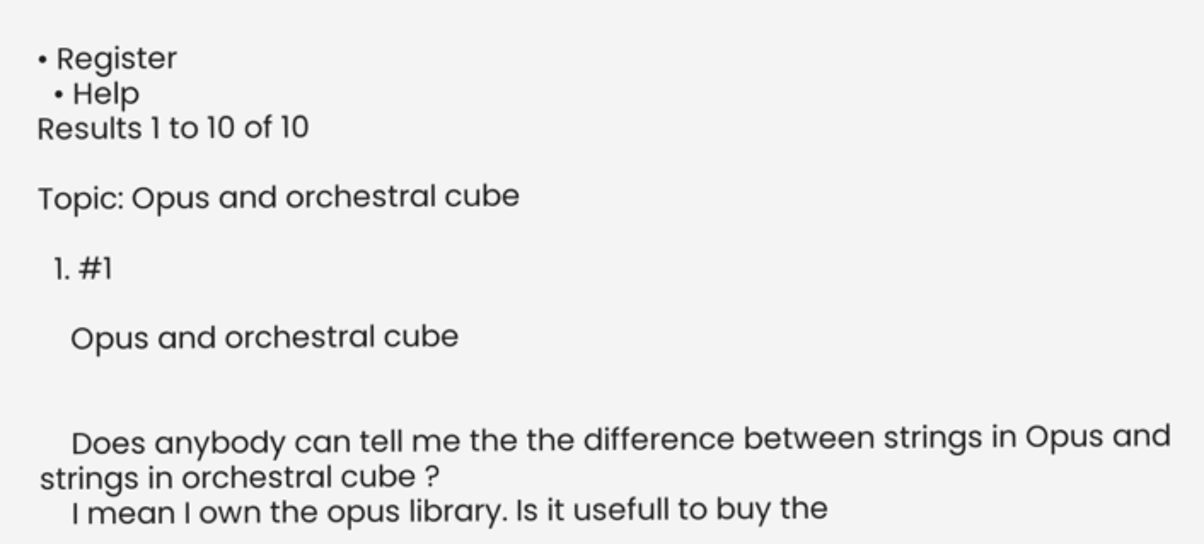• Register
  • Help
Results 1 to 10 of 10

Topic: Opus and orchestral cube

  1. #1

    Opus and orchestral cube


    Does anybody can tell me the the difference between strings in Opus and strings in orchestral cube ?
    I mean I own the opus library. Is it usefull to buy the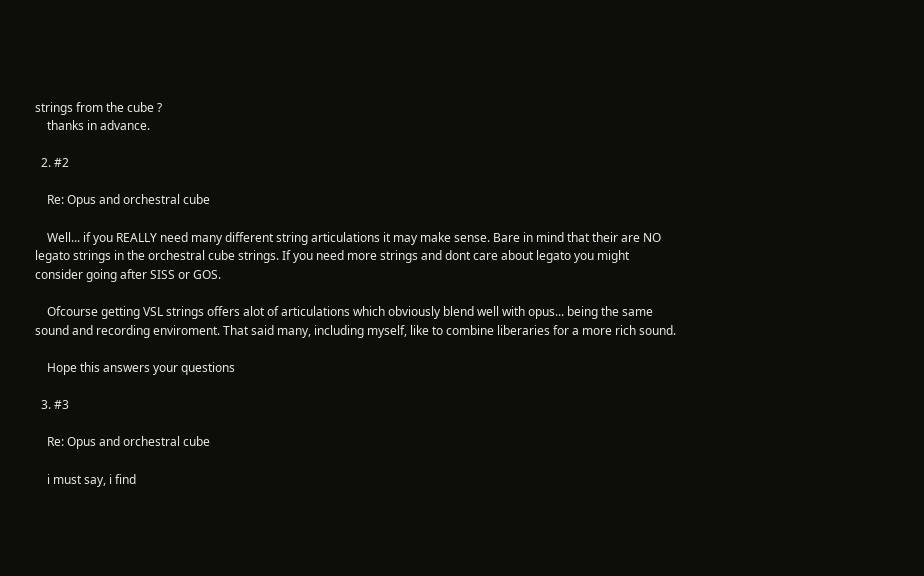strings from the cube ?
    thanks in advance.

  2. #2

    Re: Opus and orchestral cube

    Well... if you REALLY need many different string articulations it may make sense. Bare in mind that their are NO legato strings in the orchestral cube strings. If you need more strings and dont care about legato you might consider going after SISS or GOS.

    Ofcourse getting VSL strings offers alot of articulations which obviously blend well with opus... being the same sound and recording enviroment. That said many, including myself, like to combine liberaries for a more rich sound.

    Hope this answers your questions

  3. #3

    Re: Opus and orchestral cube

    i must say, i find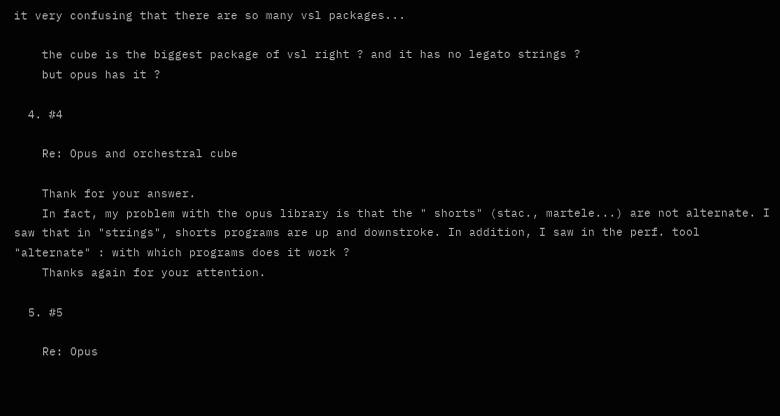it very confusing that there are so many vsl packages...

    the cube is the biggest package of vsl right ? and it has no legato strings ?
    but opus has it ?

  4. #4

    Re: Opus and orchestral cube

    Thank for your answer.
    In fact, my problem with the opus library is that the " shorts" (stac., martele...) are not alternate. I saw that in "strings", shorts programs are up and downstroke. In addition, I saw in the perf. tool "alternate" : with which programs does it work ?
    Thanks again for your attention.

  5. #5

    Re: Opus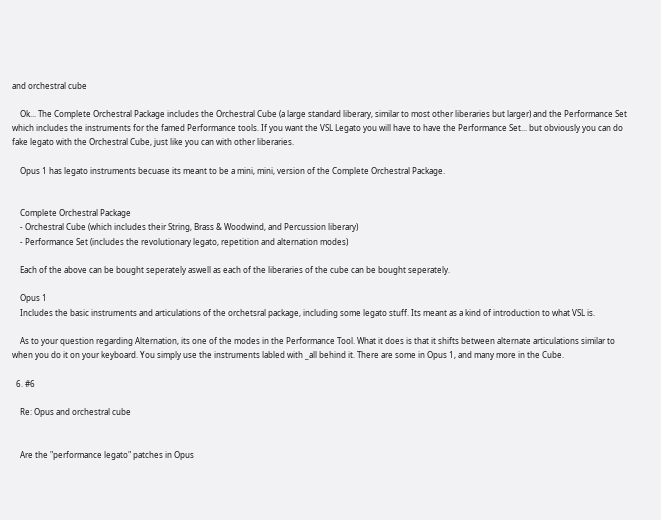and orchestral cube

    Ok... The Complete Orchestral Package includes the Orchestral Cube (a large standard liberary, similar to most other liberaries but larger) and the Performance Set which includes the instruments for the famed Performance tools. If you want the VSL Legato you will have to have the Performance Set... but obviously you can do fake legato with the Orchestral Cube, just like you can with other liberaries.

    Opus 1 has legato instruments becuase its meant to be a mini, mini, version of the Complete Orchestral Package.


    Complete Orchestral Package
    - Orchestral Cube (which includes their String, Brass & Woodwind, and Percussion liberary)
    - Performance Set (includes the revolutionary legato, repetition and alternation modes)

    Each of the above can be bought seperately aswell as each of the liberaries of the cube can be bought seperately.

    Opus 1
    Includes the basic instruments and articulations of the orchetsral package, including some legato stuff. Its meant as a kind of introduction to what VSL is.

    As to your question regarding Alternation, its one of the modes in the Performance Tool. What it does is that it shifts between alternate articulations similar to when you do it on your keyboard. You simply use the instruments labled with _all behind it. There are some in Opus 1, and many more in the Cube.

  6. #6

    Re: Opus and orchestral cube


    Are the "performance legato" patches in Opus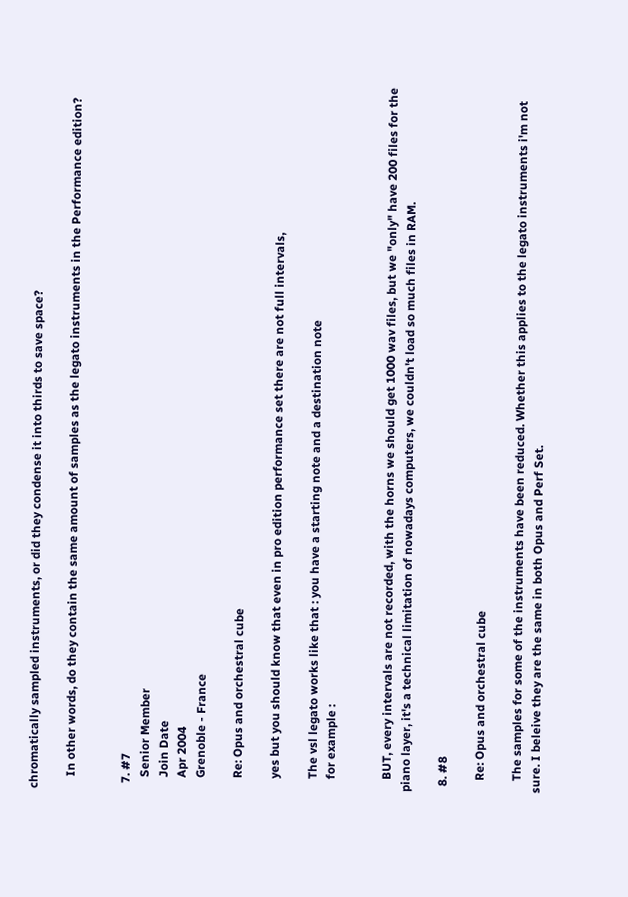chromatically sampled instruments, or did they condense it into thirds to save space?

    In other words, do they contain the same amount of samples as the legato instruments in the Performance edition?


  7. #7
    Senior Member
    Join Date
    Apr 2004
    Grenoble - France

    Re: Opus and orchestral cube

    yes but you should know that even in pro edition performance set there are not full intervals,

    The vsl legato works like that : you have a starting note and a destination note
    for example :


    BUT, every intervals are not recorded, with the horns we should get 1000 wav files, but we "only" have 200 files for the piano layer, it's a technical limitation of nowadays computers, we couldn't load so much files in RAM.

  8. #8

    Re: Opus and orchestral cube

    The samples for some of the instruments have been reduced. Whether this applies to the legato instruments i'm not sure. I beleive they are the same in both Opus and Perf Set.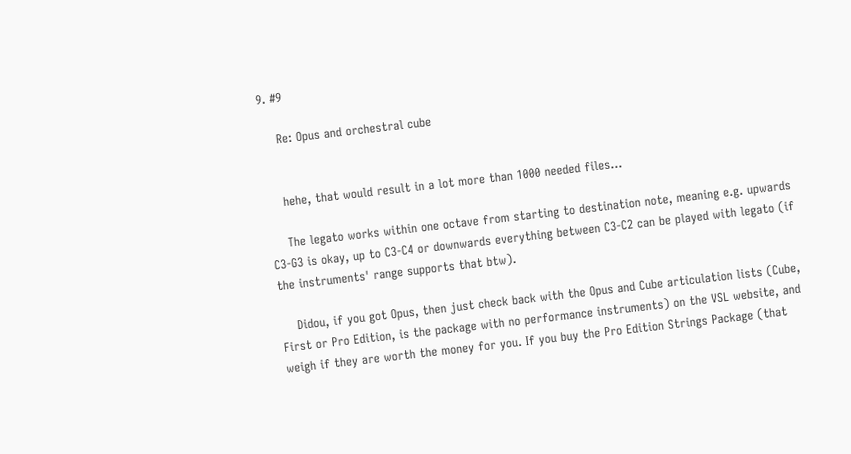9. #9

    Re: Opus and orchestral cube


    hehe, that would result in a lot more than 1000 needed files...

    The legato works within one octave from starting to destination note, meaning e.g. upwards C3-G3 is okay, up to C3-C4 or downwards everything between C3-C2 can be played with legato (if the instruments' range supports that btw).

    Didou, if you got Opus, then just check back with the Opus and Cube articulation lists (Cube, First or Pro Edition, is the package with no performance instruments) on the VSL website, and weigh if they are worth the money for you. If you buy the Pro Edition Strings Package (that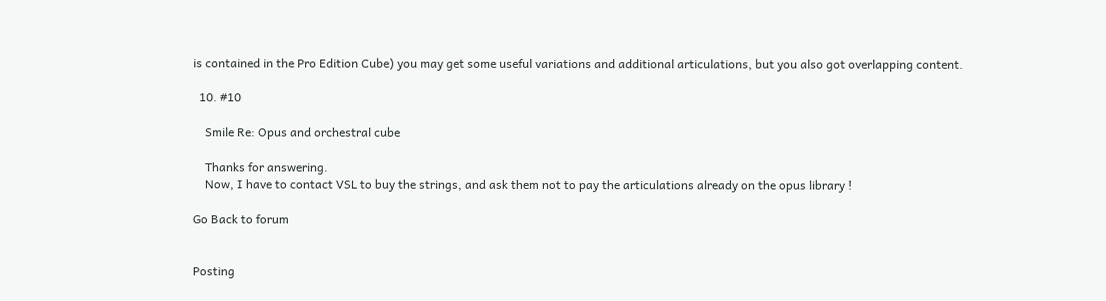is contained in the Pro Edition Cube) you may get some useful variations and additional articulations, but you also got overlapping content.

  10. #10

    Smile Re: Opus and orchestral cube

    Thanks for answering.
    Now, I have to contact VSL to buy the strings, and ask them not to pay the articulations already on the opus library !

Go Back to forum


Posting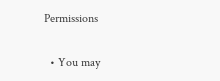Permissions

  • You may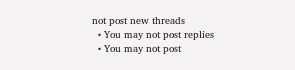not post new threads
  • You may not post replies
  • You may not post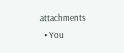attachments
  • You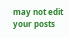may not edit your posts